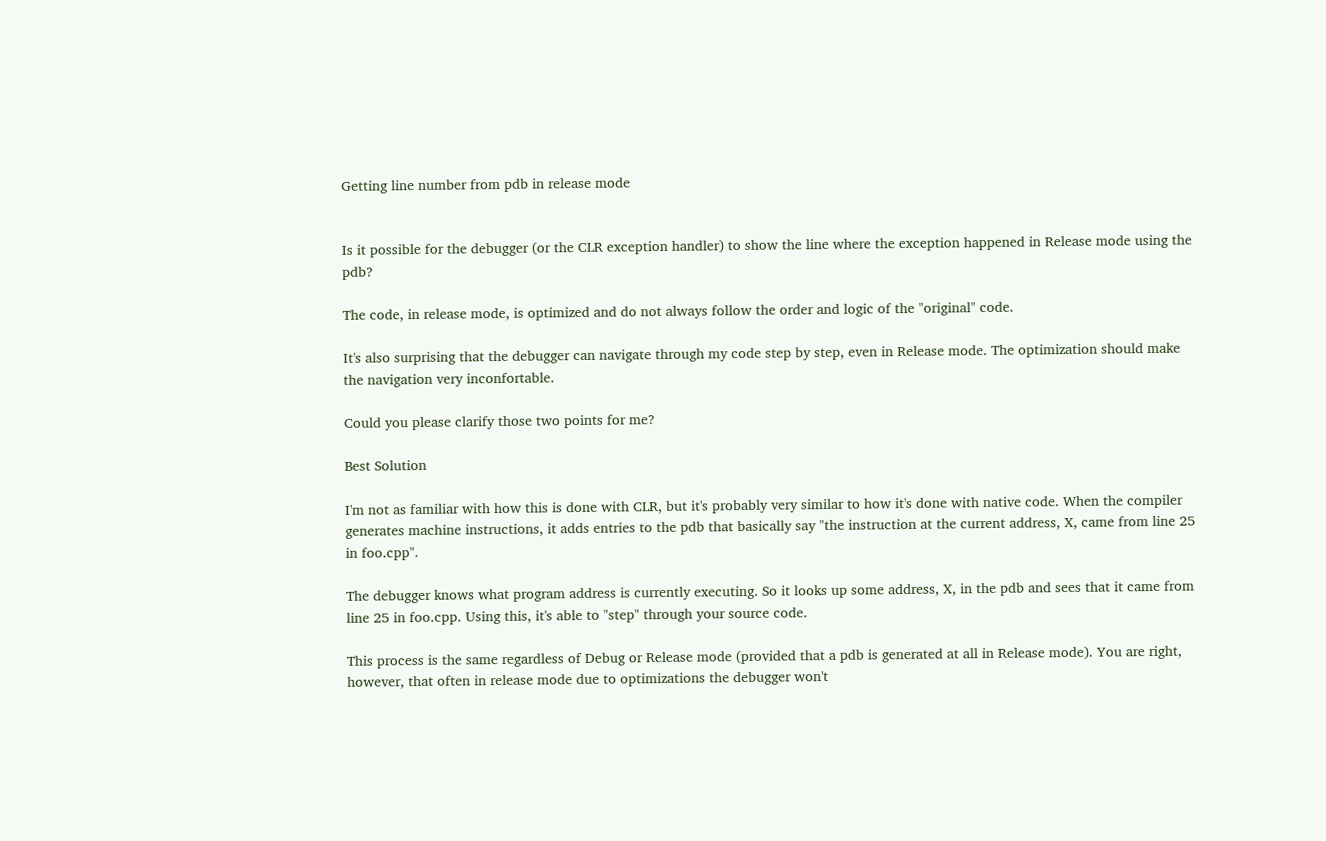Getting line number from pdb in release mode


Is it possible for the debugger (or the CLR exception handler) to show the line where the exception happened in Release mode using the pdb?

The code, in release mode, is optimized and do not always follow the order and logic of the "original" code.

It's also surprising that the debugger can navigate through my code step by step, even in Release mode. The optimization should make the navigation very inconfortable.

Could you please clarify those two points for me?

Best Solution

I'm not as familiar with how this is done with CLR, but it's probably very similar to how it's done with native code. When the compiler generates machine instructions, it adds entries to the pdb that basically say "the instruction at the current address, X, came from line 25 in foo.cpp".

The debugger knows what program address is currently executing. So it looks up some address, X, in the pdb and sees that it came from line 25 in foo.cpp. Using this, it's able to "step" through your source code.

This process is the same regardless of Debug or Release mode (provided that a pdb is generated at all in Release mode). You are right, however, that often in release mode due to optimizations the debugger won't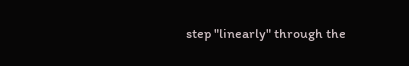step "linearly" through the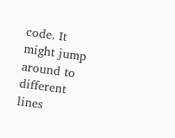code. It might jump around to different lines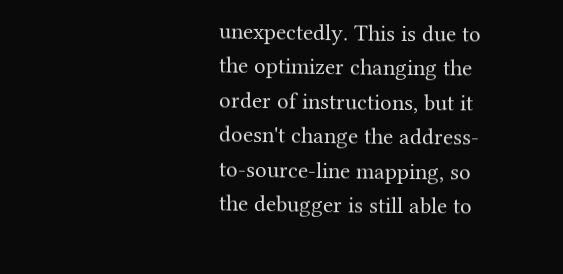unexpectedly. This is due to the optimizer changing the order of instructions, but it doesn't change the address-to-source-line mapping, so the debugger is still able to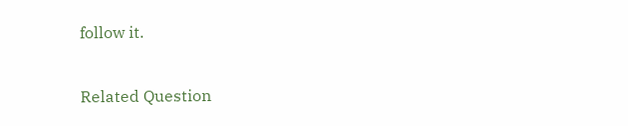follow it.

Related Question